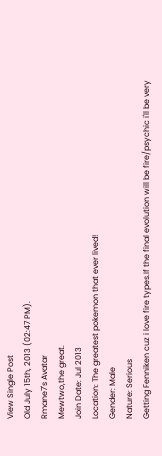View Single Post
Old July 15th, 2013 (02:47 PM).
Rmane7's Avatar
Mewtwo,the great.
Join Date: Jul 2013
Location: The greatest pokemon that ever lived!
Gender: Male
Nature: Serious
Getting Fenniken cuz i love fire types.If the final evolution will be fire/psychic i'll be very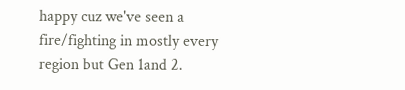happy cuz we've seen a fire/fighting in mostly every region but Gen 1and 2.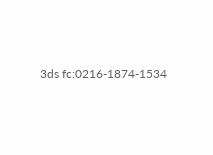3ds fc:0216-1874-1534